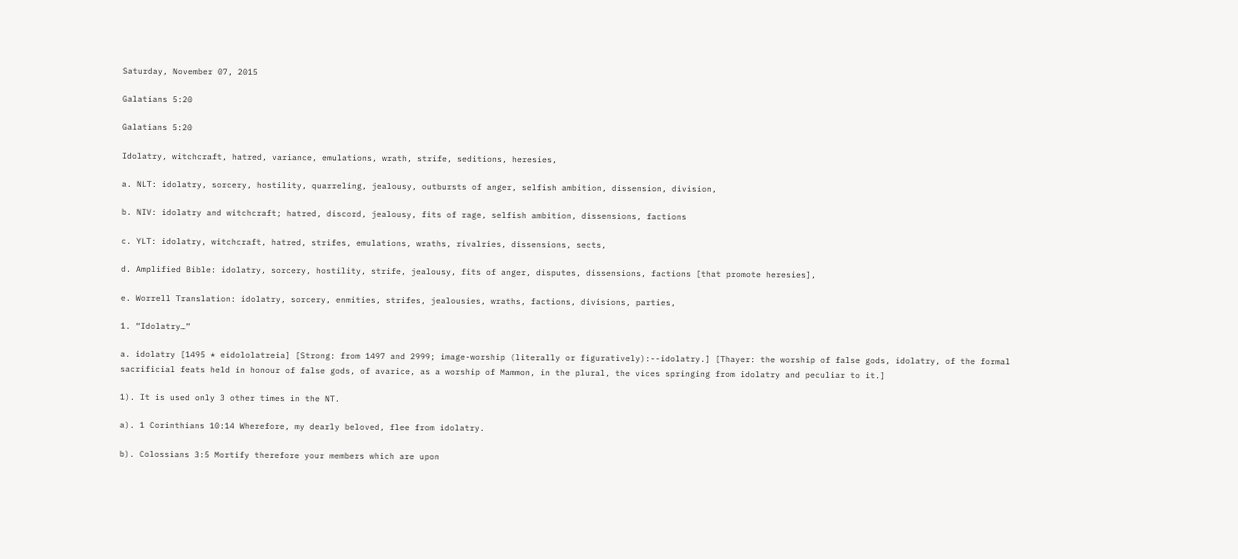Saturday, November 07, 2015

Galatians 5:20

Galatians 5:20

Idolatry, witchcraft, hatred, variance, emulations, wrath, strife, seditions, heresies,

a. NLT: idolatry, sorcery, hostility, quarreling, jealousy, outbursts of anger, selfish ambition, dissension, division,

b. NIV: idolatry and witchcraft; hatred, discord, jealousy, fits of rage, selfish ambition, dissensions, factions

c. YLT: idolatry, witchcraft, hatred, strifes, emulations, wraths, rivalries, dissensions, sects,

d. Amplified Bible: idolatry, sorcery, hostility, strife, jealousy, fits of anger, disputes, dissensions, factions [that promote heresies],

e. Worrell Translation: idolatry, sorcery, enmities, strifes, jealousies, wraths, factions, divisions, parties,

1. “Idolatry…”

a. idolatry [1495 * eidololatreia] [Strong: from 1497 and 2999; image-worship (literally or figuratively):--idolatry.] [Thayer: the worship of false gods, idolatry, of the formal sacrificial feats held in honour of false gods, of avarice, as a worship of Mammon, in the plural, the vices springing from idolatry and peculiar to it.]

1). It is used only 3 other times in the NT.

a). 1 Corinthians 10:14 Wherefore, my dearly beloved, flee from idolatry.

b). Colossians 3:5 Mortify therefore your members which are upon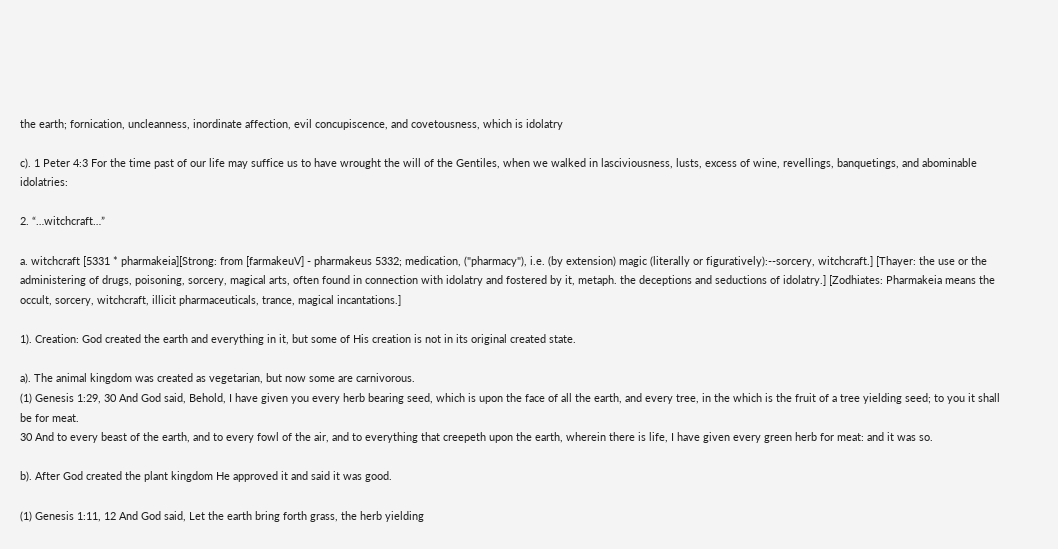the earth; fornication, uncleanness, inordinate affection, evil concupiscence, and covetousness, which is idolatry

c). 1 Peter 4:3 For the time past of our life may suffice us to have wrought the will of the Gentiles, when we walked in lasciviousness, lusts, excess of wine, revellings, banquetings, and abominable idolatries:

2. “…witchcraft…”

a. witchcraft [5331 * pharmakeia][Strong: from [farmakeuV] - pharmakeus 5332; medication, ("pharmacy"), i.e. (by extension) magic (literally or figuratively):--sorcery, witchcraft.] [Thayer: the use or the administering of drugs, poisoning, sorcery, magical arts, often found in connection with idolatry and fostered by it, metaph. the deceptions and seductions of idolatry.] [Zodhiates: Pharmakeia means the occult, sorcery, witchcraft, illicit pharmaceuticals, trance, magical incantations.]

1). Creation: God created the earth and everything in it, but some of His creation is not in its original created state.

a). The animal kingdom was created as vegetarian, but now some are carnivorous.
(1) Genesis 1:29, 30 And God said, Behold, I have given you every herb bearing seed, which is upon the face of all the earth, and every tree, in the which is the fruit of a tree yielding seed; to you it shall be for meat.
30 And to every beast of the earth, and to every fowl of the air, and to everything that creepeth upon the earth, wherein there is life, I have given every green herb for meat: and it was so.

b). After God created the plant kingdom He approved it and said it was good.

(1) Genesis 1:11, 12 And God said, Let the earth bring forth grass, the herb yielding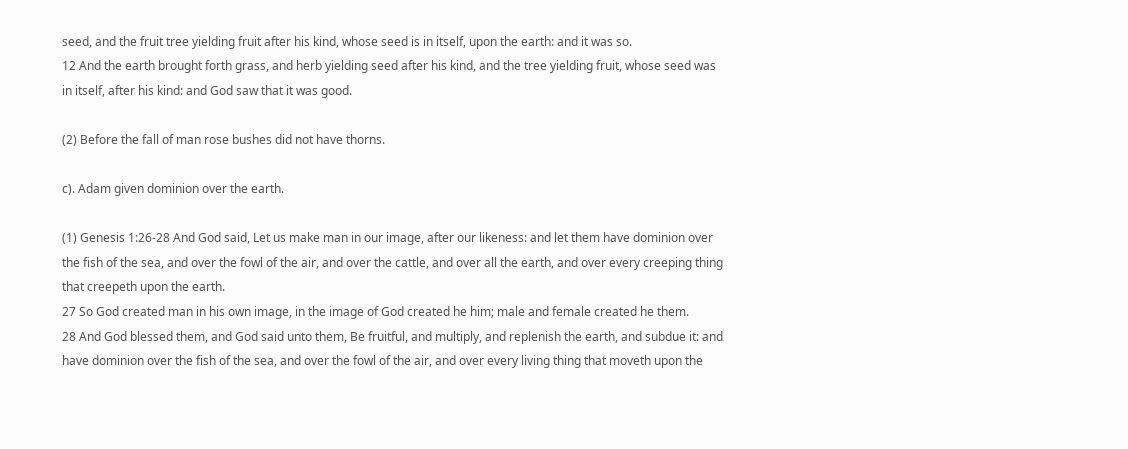seed, and the fruit tree yielding fruit after his kind, whose seed is in itself, upon the earth: and it was so.
12 And the earth brought forth grass, and herb yielding seed after his kind, and the tree yielding fruit, whose seed was in itself, after his kind: and God saw that it was good.

(2) Before the fall of man rose bushes did not have thorns.

c). Adam given dominion over the earth.

(1) Genesis 1:26-28 And God said, Let us make man in our image, after our likeness: and let them have dominion over the fish of the sea, and over the fowl of the air, and over the cattle, and over all the earth, and over every creeping thing that creepeth upon the earth.
27 So God created man in his own image, in the image of God created he him; male and female created he them.
28 And God blessed them, and God said unto them, Be fruitful, and multiply, and replenish the earth, and subdue it: and have dominion over the fish of the sea, and over the fowl of the air, and over every living thing that moveth upon the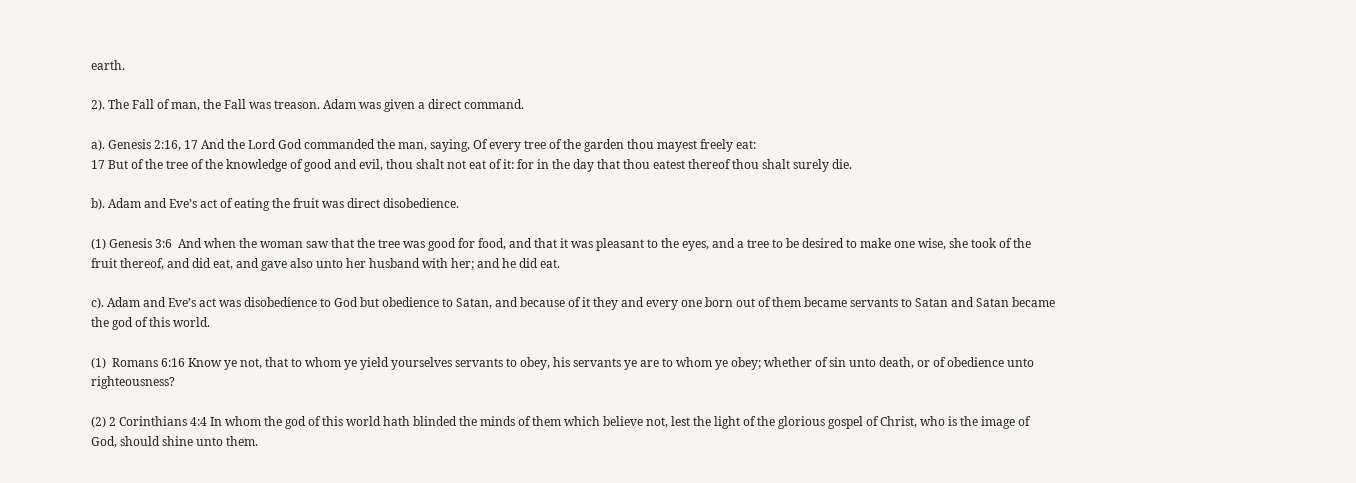earth.

2). The Fall of man, the Fall was treason. Adam was given a direct command.

a). Genesis 2:16, 17 And the Lord God commanded the man, saying, Of every tree of the garden thou mayest freely eat:
17 But of the tree of the knowledge of good and evil, thou shalt not eat of it: for in the day that thou eatest thereof thou shalt surely die.

b). Adam and Eve’s act of eating the fruit was direct disobedience.

(1) Genesis 3:6  And when the woman saw that the tree was good for food, and that it was pleasant to the eyes, and a tree to be desired to make one wise, she took of the fruit thereof, and did eat, and gave also unto her husband with her; and he did eat.

c). Adam and Eve’s act was disobedience to God but obedience to Satan, and because of it they and every one born out of them became servants to Satan and Satan became the god of this world.

(1)  Romans 6:16 Know ye not, that to whom ye yield yourselves servants to obey, his servants ye are to whom ye obey; whether of sin unto death, or of obedience unto righteousness?

(2) 2 Corinthians 4:4 In whom the god of this world hath blinded the minds of them which believe not, lest the light of the glorious gospel of Christ, who is the image of God, should shine unto them.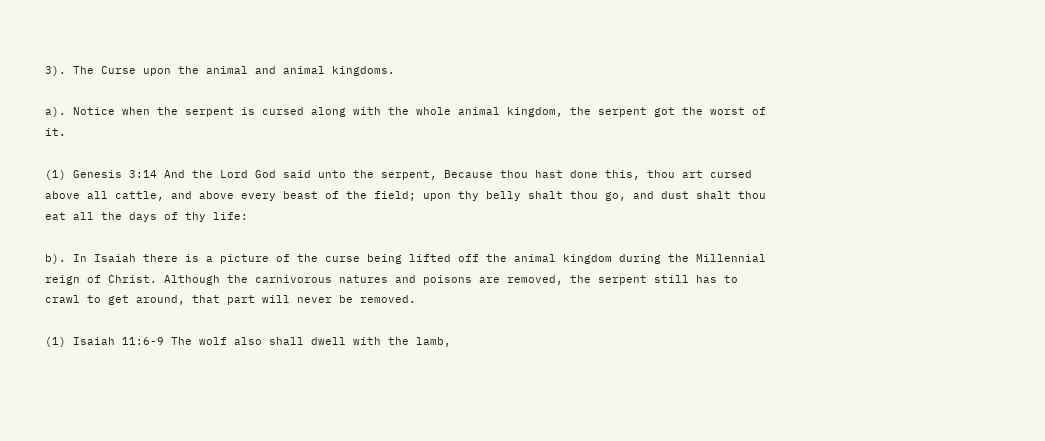3). The Curse upon the animal and animal kingdoms.

a). Notice when the serpent is cursed along with the whole animal kingdom, the serpent got the worst of it.

(1) Genesis 3:14 And the Lord God said unto the serpent, Because thou hast done this, thou art cursed above all cattle, and above every beast of the field; upon thy belly shalt thou go, and dust shalt thou eat all the days of thy life:

b). In Isaiah there is a picture of the curse being lifted off the animal kingdom during the Millennial reign of Christ. Although the carnivorous natures and poisons are removed, the serpent still has to crawl to get around, that part will never be removed.

(1) Isaiah 11:6-9 The wolf also shall dwell with the lamb,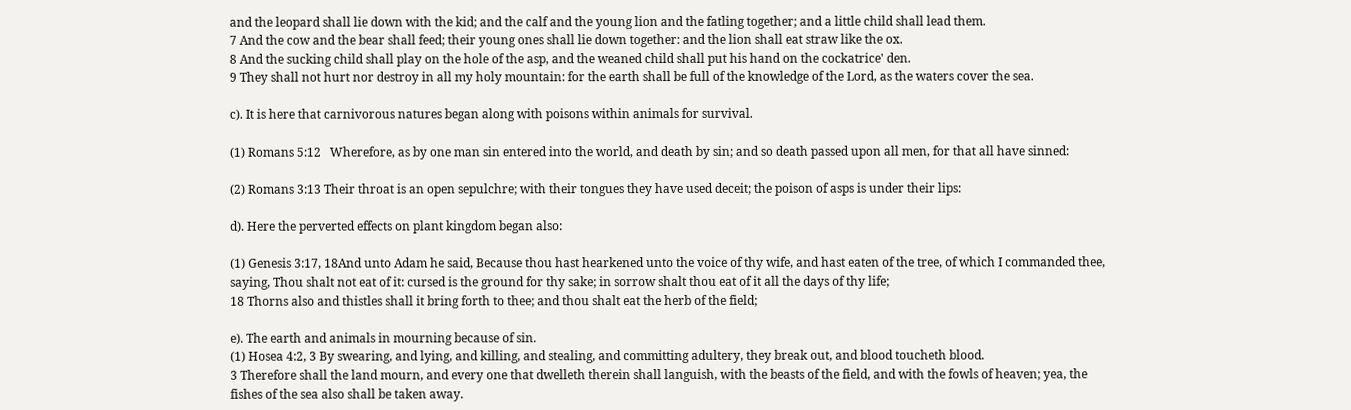and the leopard shall lie down with the kid; and the calf and the young lion and the fatling together; and a little child shall lead them.
7 And the cow and the bear shall feed; their young ones shall lie down together: and the lion shall eat straw like the ox.
8 And the sucking child shall play on the hole of the asp, and the weaned child shall put his hand on the cockatrice' den.
9 They shall not hurt nor destroy in all my holy mountain: for the earth shall be full of the knowledge of the Lord, as the waters cover the sea.

c). It is here that carnivorous natures began along with poisons within animals for survival.

(1) Romans 5:12   Wherefore, as by one man sin entered into the world, and death by sin; and so death passed upon all men, for that all have sinned:

(2) Romans 3:13 Their throat is an open sepulchre; with their tongues they have used deceit; the poison of asps is under their lips:

d). Here the perverted effects on plant kingdom began also:

(1) Genesis 3:17, 18And unto Adam he said, Because thou hast hearkened unto the voice of thy wife, and hast eaten of the tree, of which I commanded thee, saying, Thou shalt not eat of it: cursed is the ground for thy sake; in sorrow shalt thou eat of it all the days of thy life;
18 Thorns also and thistles shall it bring forth to thee; and thou shalt eat the herb of the field;

e). The earth and animals in mourning because of sin.
(1) Hosea 4:2, 3 By swearing, and lying, and killing, and stealing, and committing adultery, they break out, and blood toucheth blood.
3 Therefore shall the land mourn, and every one that dwelleth therein shall languish, with the beasts of the field, and with the fowls of heaven; yea, the fishes of the sea also shall be taken away.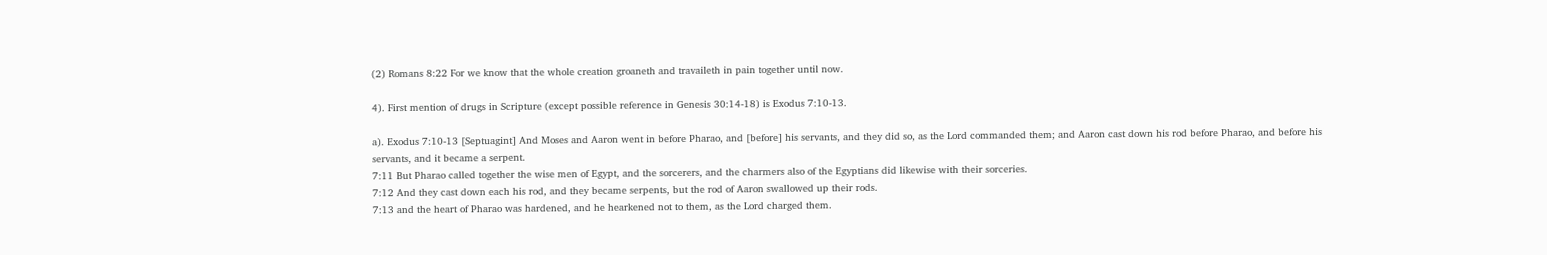(2) Romans 8:22 For we know that the whole creation groaneth and travaileth in pain together until now.

4). First mention of drugs in Scripture (except possible reference in Genesis 30:14-18) is Exodus 7:10-13.

a). Exodus 7:10-13 [Septuagint] And Moses and Aaron went in before Pharao, and [before] his servants, and they did so, as the Lord commanded them; and Aaron cast down his rod before Pharao, and before his servants, and it became a serpent.
7:11 But Pharao called together the wise men of Egypt, and the sorcerers, and the charmers also of the Egyptians did likewise with their sorceries.
7:12 And they cast down each his rod, and they became serpents, but the rod of Aaron swallowed up their rods.
7:13 and the heart of Pharao was hardened, and he hearkened not to them, as the Lord charged them.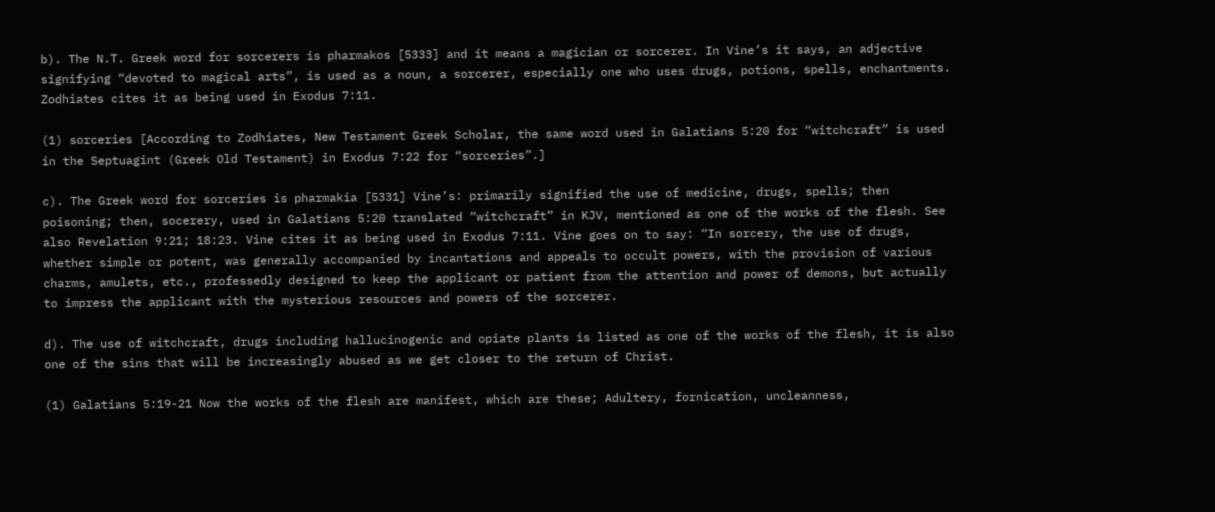b). The N.T. Greek word for sorcerers is pharmakos [5333] and it means a magician or sorcerer. In Vine’s it says, an adjective signifying “devoted to magical arts”, is used as a noun, a sorcerer, especially one who uses drugs, potions, spells, enchantments. Zodhiates cites it as being used in Exodus 7:11.

(1) sorceries [According to Zodhiates, New Testament Greek Scholar, the same word used in Galatians 5:20 for “witchcraft” is used in the Septuagint (Greek Old Testament) in Exodus 7:22 for “sorceries”.]

c). The Greek word for sorceries is pharmakia [5331] Vine’s: primarily signified the use of medicine, drugs, spells; then poisoning; then, socerery, used in Galatians 5:20 translated “witchcraft” in KJV, mentioned as one of the works of the flesh. See also Revelation 9:21; 18:23. Vine cites it as being used in Exodus 7:11. Vine goes on to say: “In sorcery, the use of drugs, whether simple or potent, was generally accompanied by incantations and appeals to occult powers, with the provision of various charms, amulets, etc., professedly designed to keep the applicant or patient from the attention and power of demons, but actually to impress the applicant with the mysterious resources and powers of the sorcerer.

d). The use of witchcraft, drugs including hallucinogenic and opiate plants is listed as one of the works of the flesh, it is also one of the sins that will be increasingly abused as we get closer to the return of Christ.

(1) Galatians 5:19-21 Now the works of the flesh are manifest, which are these; Adultery, fornication, uncleanness,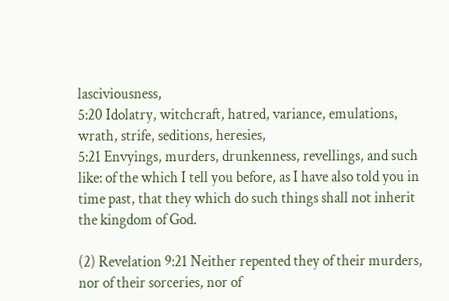lasciviousness,
5:20 Idolatry, witchcraft, hatred, variance, emulations, wrath, strife, seditions, heresies,
5:21 Envyings, murders, drunkenness, revellings, and such like: of the which I tell you before, as I have also told you in time past, that they which do such things shall not inherit the kingdom of God.

(2) Revelation 9:21 Neither repented they of their murders, nor of their sorceries, nor of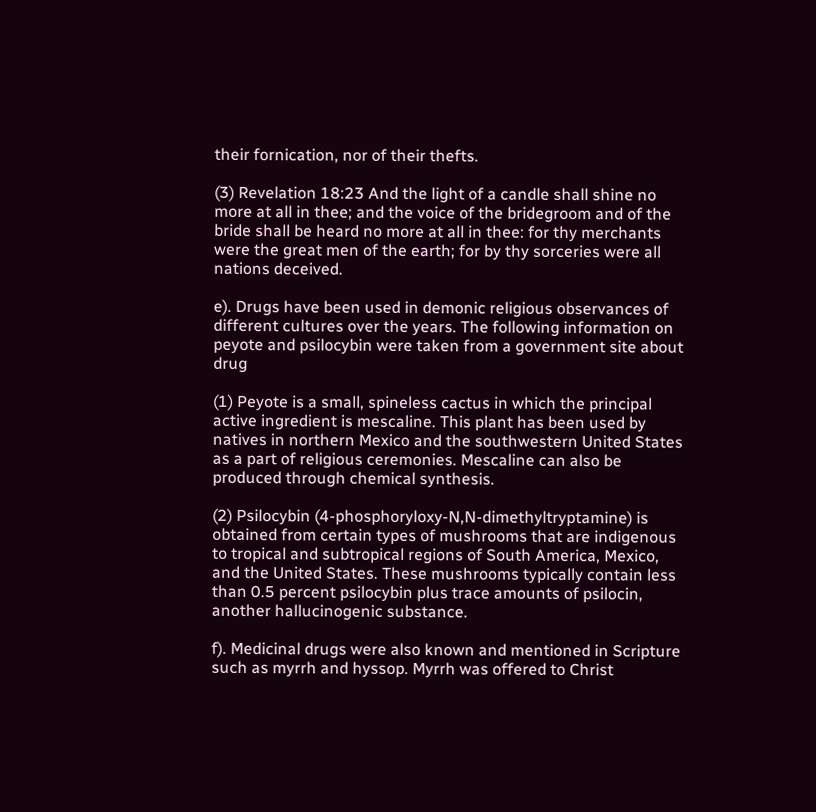their fornication, nor of their thefts.

(3) Revelation 18:23 And the light of a candle shall shine no more at all in thee; and the voice of the bridegroom and of the bride shall be heard no more at all in thee: for thy merchants were the great men of the earth; for by thy sorceries were all nations deceived.

e). Drugs have been used in demonic religious observances of different cultures over the years. The following information on peyote and psilocybin were taken from a government site about drug

(1) Peyote is a small, spineless cactus in which the principal active ingredient is mescaline. This plant has been used by natives in northern Mexico and the southwestern United States as a part of religious ceremonies. Mescaline can also be produced through chemical synthesis.

(2) Psilocybin (4-phosphoryloxy-N,N-dimethyltryptamine) is obtained from certain types of mushrooms that are indigenous to tropical and subtropical regions of South America, Mexico, and the United States. These mushrooms typically contain less than 0.5 percent psilocybin plus trace amounts of psilocin, another hallucinogenic substance.

f). Medicinal drugs were also known and mentioned in Scripture such as myrrh and hyssop. Myrrh was offered to Christ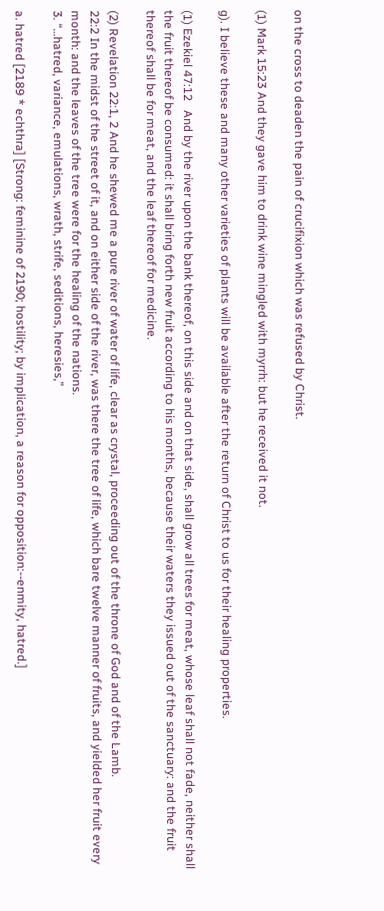on the cross to deaden the pain of crucifixion which was refused by Christ.

(1) Mark 15:23 And they gave him to drink wine mingled with myrrh: but he received it not.

g). I believe these and many other varieties of plants will be available after the return of Christ to us for their healing properties.

(1) Ezekiel 47:12   And by the river upon the bank thereof, on this side and on that side, shall grow all trees for meat, whose leaf shall not fade, neither shall the fruit thereof be consumed: it shall bring forth new fruit according to his months, because their waters they issued out of the sanctuary: and the fruit thereof shall be for meat, and the leaf thereof for medicine.

(2) Revelation 22:1, 2 And he shewed me a pure river of water of life, clear as crystal, proceeding out of the throne of God and of the Lamb.
22:2 In the midst of the street of it, and on either side of the river, was there the tree of life, which bare twelve manner of fruits, and yielded her fruit every month: and the leaves of the tree were for the healing of the nations.
3. “…hatred, variance, emulations, wrath, strife, seditions, heresies,”

a. hatred [2189 * echthra] [Strong: feminine of 2190; hostility; by implication, a reason for opposition:--enmity, hatred.]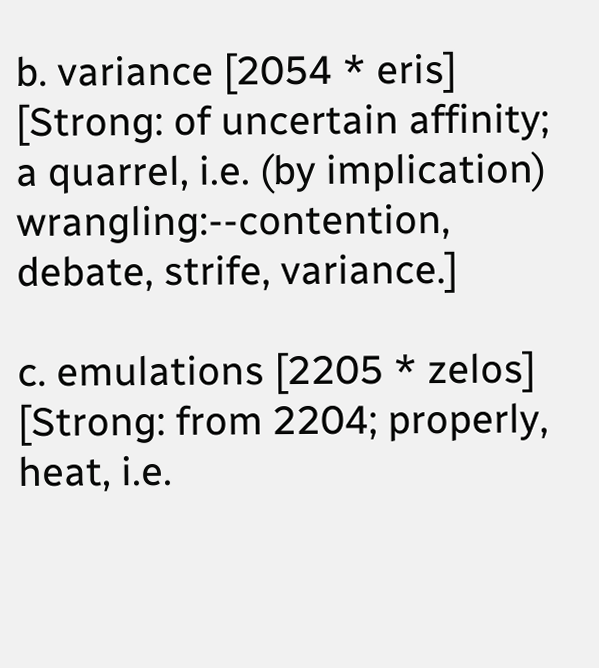b. variance [2054 * eris] [Strong: of uncertain affinity; a quarrel, i.e. (by implication) wrangling:--contention, debate, strife, variance.]

c. emulations [2205 * zelos] [Strong: from 2204; properly, heat, i.e.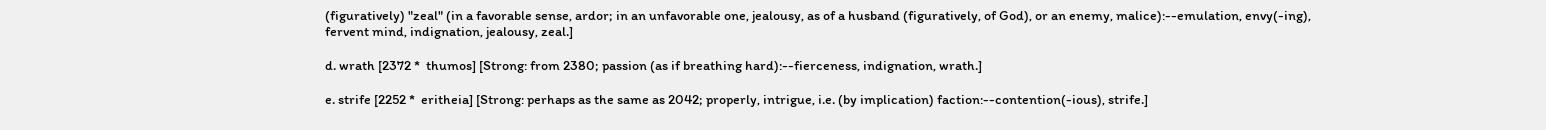(figuratively) "zeal" (in a favorable sense, ardor; in an unfavorable one, jealousy, as of a husband (figuratively, of God), or an enemy, malice):--emulation, envy(-ing), fervent mind, indignation, jealousy, zeal.]

d. wrath [2372 *  thumos] [Strong: from 2380; passion (as if breathing hard):--fierceness, indignation, wrath.]

e. strife [2252 *  eritheia] [Strong: perhaps as the same as 2042; properly, intrigue, i.e. (by implication) faction:--contention(-ious), strife.]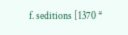f. seditions [1370 *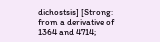dichostsis] [Strong: from a derivative of 1364 and 4714;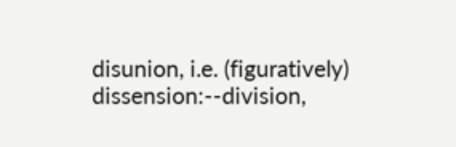disunion, i.e. (figuratively) dissension:--division,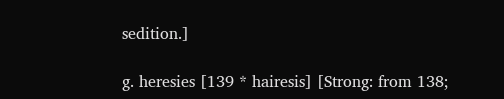sedition.]

g. heresies [139 * hairesis] [Strong: from 138;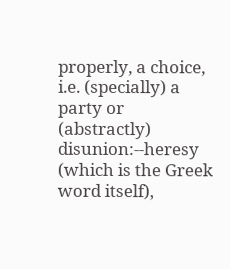properly, a choice, i.e. (specially) a party or (abstractly) disunion:--heresy (which is the Greek word itself),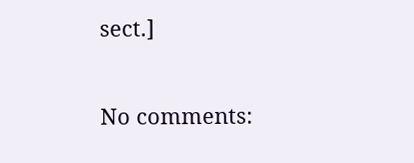sect.]

No comments: